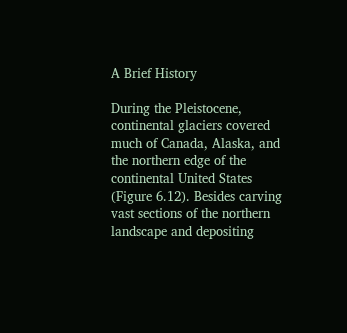A Brief History

During the Pleistocene, continental glaciers covered much of Canada, Alaska, and the northern edge of the continental United States (Figure 6.12). Besides carving vast sections of the northern landscape and depositing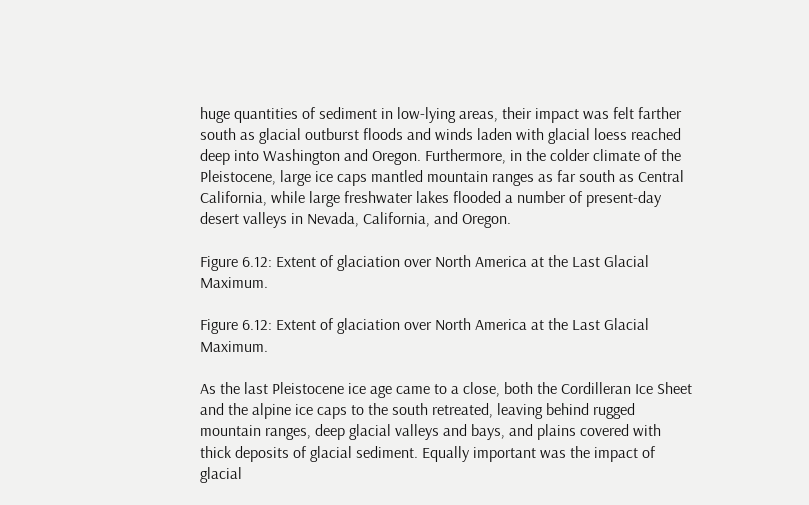huge quantities of sediment in low-lying areas, their impact was felt farther south as glacial outburst floods and winds laden with glacial loess reached deep into Washington and Oregon. Furthermore, in the colder climate of the Pleistocene, large ice caps mantled mountain ranges as far south as Central California, while large freshwater lakes flooded a number of present-day desert valleys in Nevada, California, and Oregon.

Figure 6.12: Extent of glaciation over North America at the Last Glacial Maximum.

Figure 6.12: Extent of glaciation over North America at the Last Glacial Maximum.

As the last Pleistocene ice age came to a close, both the Cordilleran Ice Sheet and the alpine ice caps to the south retreated, leaving behind rugged mountain ranges, deep glacial valleys and bays, and plains covered with thick deposits of glacial sediment. Equally important was the impact of glacial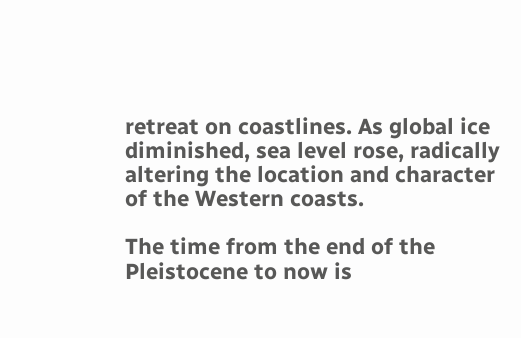retreat on coastlines. As global ice diminished, sea level rose, radically altering the location and character of the Western coasts.

The time from the end of the Pleistocene to now is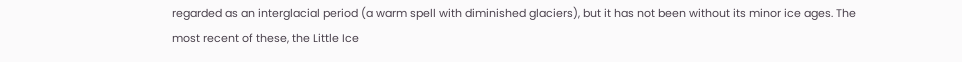regarded as an interglacial period (a warm spell with diminished glaciers), but it has not been without its minor ice ages. The most recent of these, the Little Ice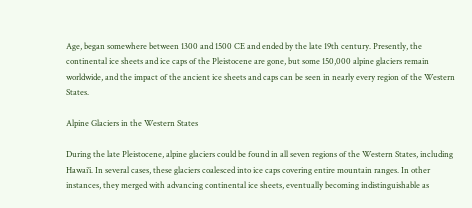Age, began somewhere between 1300 and 1500 CE and ended by the late 19th century. Presently, the continental ice sheets and ice caps of the Pleistocene are gone, but some 150,000 alpine glaciers remain worldwide, and the impact of the ancient ice sheets and caps can be seen in nearly every region of the Western States.

Alpine Glaciers in the Western States

During the late Pleistocene, alpine glaciers could be found in all seven regions of the Western States, including Hawai’i. In several cases, these glaciers coalesced into ice caps covering entire mountain ranges. In other instances, they merged with advancing continental ice sheets, eventually becoming indistinguishable as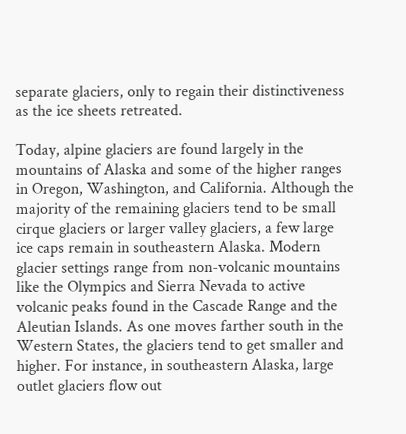separate glaciers, only to regain their distinctiveness as the ice sheets retreated.

Today, alpine glaciers are found largely in the mountains of Alaska and some of the higher ranges in Oregon, Washington, and California. Although the majority of the remaining glaciers tend to be small cirque glaciers or larger valley glaciers, a few large ice caps remain in southeastern Alaska. Modern glacier settings range from non-volcanic mountains like the Olympics and Sierra Nevada to active volcanic peaks found in the Cascade Range and the Aleutian Islands. As one moves farther south in the Western States, the glaciers tend to get smaller and higher. For instance, in southeastern Alaska, large outlet glaciers flow out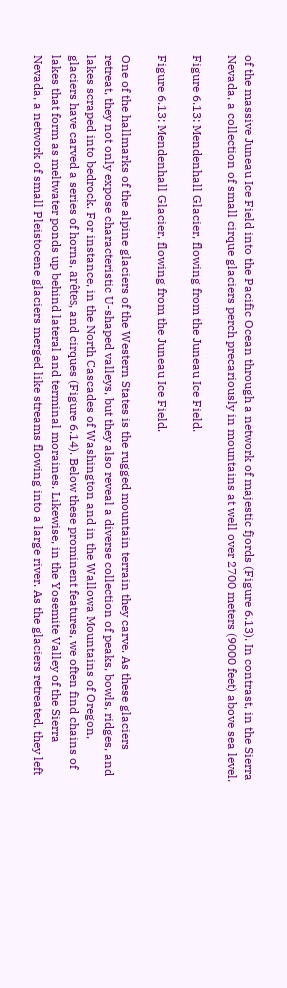of the massive Juneau Ice Field into the Pacific Ocean through a network of majestic fjords (Figure 6.13). In contrast, in the Sierra Nevada, a collection of small cirque glaciers perch precariously in mountains at well over 2700 meters (9000 feet) above sea level.

Figure 6.13: Mendenhall Glacier, flowing from the Juneau Ice Field.

Figure 6.13: Mendenhall Glacier, flowing from the Juneau Ice Field.

One of the hallmarks of the alpine glaciers of the Western States is the rugged mountain terrain they carve. As these glaciers retreat, they not only expose characteristic U-shaped valleys, but they also reveal a diverse collection of peaks, bowls, ridges, and lakes scraped into bedrock. For instance, in the North Cascades of Washington and in the Wallowa Mountains of Oregon, glaciers have carved a series of horns, arêtes, and cirques (Figure 6.14). Below these prominent features, we often find chains of lakes that form as meltwater ponds up behind lateral and terminal moraines. Likewise, in the Yosemite Valley of the Sierra Nevada, a network of small Pleistocene glaciers merged like streams flowing into a large river. As the glaciers retreated, they left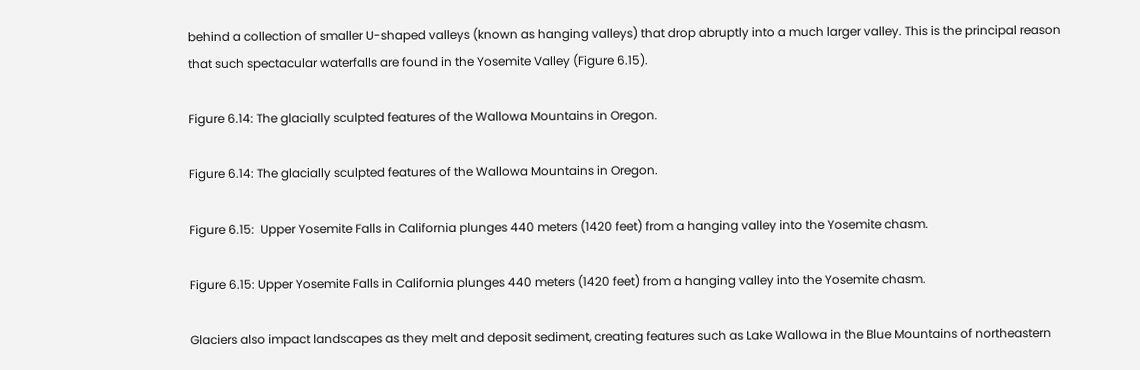behind a collection of smaller U-shaped valleys (known as hanging valleys) that drop abruptly into a much larger valley. This is the principal reason that such spectacular waterfalls are found in the Yosemite Valley (Figure 6.15).

Figure 6.14: The glacially sculpted features of the Wallowa Mountains in Oregon.

Figure 6.14: The glacially sculpted features of the Wallowa Mountains in Oregon.

Figure 6.15:  Upper Yosemite Falls in California plunges 440 meters (1420 feet) from a hanging valley into the Yosemite chasm.

Figure 6.15: Upper Yosemite Falls in California plunges 440 meters (1420 feet) from a hanging valley into the Yosemite chasm.

Glaciers also impact landscapes as they melt and deposit sediment, creating features such as Lake Wallowa in the Blue Mountains of northeastern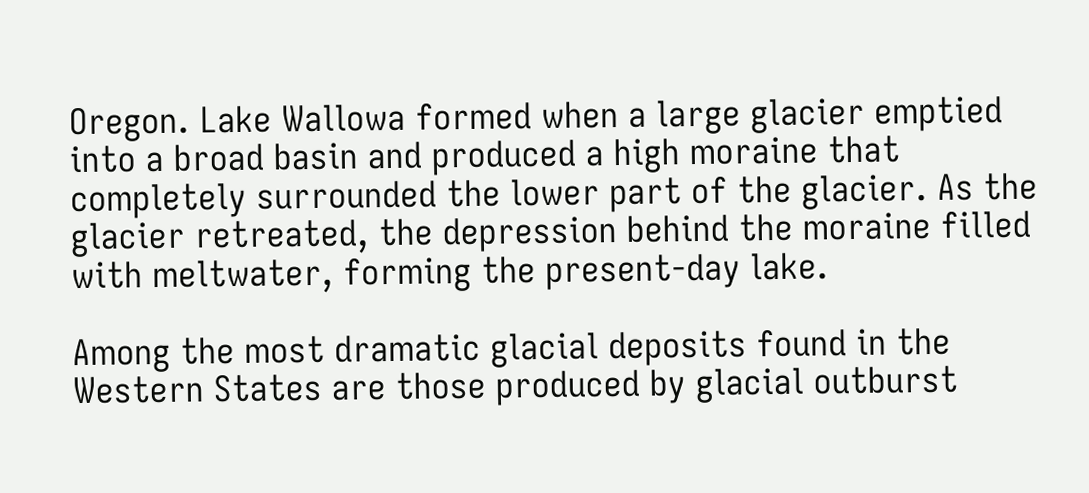Oregon. Lake Wallowa formed when a large glacier emptied into a broad basin and produced a high moraine that completely surrounded the lower part of the glacier. As the glacier retreated, the depression behind the moraine filled with meltwater, forming the present-day lake.

Among the most dramatic glacial deposits found in the Western States are those produced by glacial outburst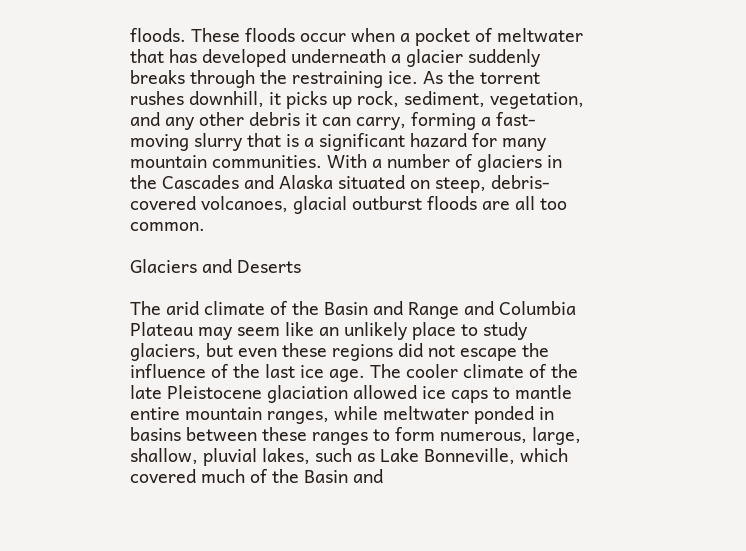floods. These floods occur when a pocket of meltwater that has developed underneath a glacier suddenly breaks through the restraining ice. As the torrent rushes downhill, it picks up rock, sediment, vegetation, and any other debris it can carry, forming a fast-moving slurry that is a significant hazard for many mountain communities. With a number of glaciers in the Cascades and Alaska situated on steep, debris-covered volcanoes, glacial outburst floods are all too common.

Glaciers and Deserts

The arid climate of the Basin and Range and Columbia Plateau may seem like an unlikely place to study glaciers, but even these regions did not escape the influence of the last ice age. The cooler climate of the late Pleistocene glaciation allowed ice caps to mantle entire mountain ranges, while meltwater ponded in basins between these ranges to form numerous, large, shallow, pluvial lakes, such as Lake Bonneville, which covered much of the Basin and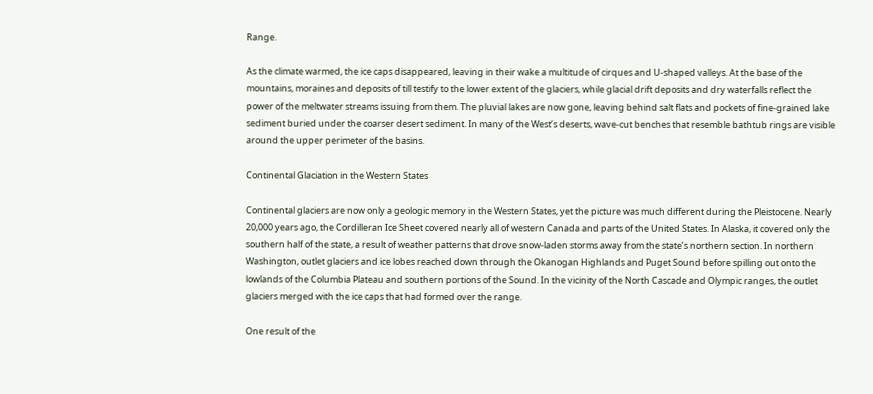Range.

As the climate warmed, the ice caps disappeared, leaving in their wake a multitude of cirques and U-shaped valleys. At the base of the mountains, moraines and deposits of till testify to the lower extent of the glaciers, while glacial drift deposits and dry waterfalls reflect the power of the meltwater streams issuing from them. The pluvial lakes are now gone, leaving behind salt flats and pockets of fine-grained lake sediment buried under the coarser desert sediment. In many of the West’s deserts, wave-cut benches that resemble bathtub rings are visible around the upper perimeter of the basins.

Continental Glaciation in the Western States

Continental glaciers are now only a geologic memory in the Western States, yet the picture was much different during the Pleistocene. Nearly 20,000 years ago, the Cordilleran Ice Sheet covered nearly all of western Canada and parts of the United States. In Alaska, it covered only the southern half of the state, a result of weather patterns that drove snow-laden storms away from the state’s northern section. In northern Washington, outlet glaciers and ice lobes reached down through the Okanogan Highlands and Puget Sound before spilling out onto the lowlands of the Columbia Plateau and southern portions of the Sound. In the vicinity of the North Cascade and Olympic ranges, the outlet glaciers merged with the ice caps that had formed over the range.

One result of the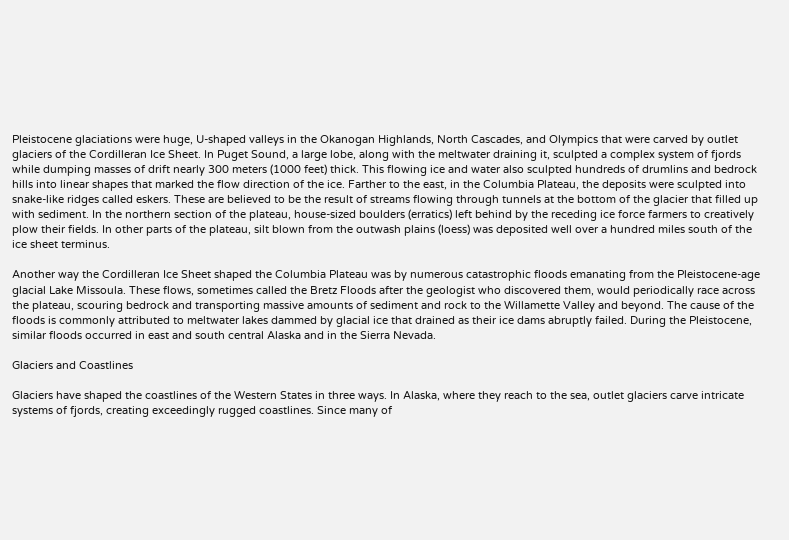Pleistocene glaciations were huge, U-shaped valleys in the Okanogan Highlands, North Cascades, and Olympics that were carved by outlet glaciers of the Cordilleran Ice Sheet. In Puget Sound, a large lobe, along with the meltwater draining it, sculpted a complex system of fjords while dumping masses of drift nearly 300 meters (1000 feet) thick. This flowing ice and water also sculpted hundreds of drumlins and bedrock hills into linear shapes that marked the flow direction of the ice. Farther to the east, in the Columbia Plateau, the deposits were sculpted into snake-like ridges called eskers. These are believed to be the result of streams flowing through tunnels at the bottom of the glacier that filled up with sediment. In the northern section of the plateau, house-sized boulders (erratics) left behind by the receding ice force farmers to creatively plow their fields. In other parts of the plateau, silt blown from the outwash plains (loess) was deposited well over a hundred miles south of the ice sheet terminus.

Another way the Cordilleran Ice Sheet shaped the Columbia Plateau was by numerous catastrophic floods emanating from the Pleistocene-age glacial Lake Missoula. These flows, sometimes called the Bretz Floods after the geologist who discovered them, would periodically race across the plateau, scouring bedrock and transporting massive amounts of sediment and rock to the Willamette Valley and beyond. The cause of the floods is commonly attributed to meltwater lakes dammed by glacial ice that drained as their ice dams abruptly failed. During the Pleistocene, similar floods occurred in east and south central Alaska and in the Sierra Nevada.

Glaciers and Coastlines

Glaciers have shaped the coastlines of the Western States in three ways. In Alaska, where they reach to the sea, outlet glaciers carve intricate systems of fjords, creating exceedingly rugged coastlines. Since many of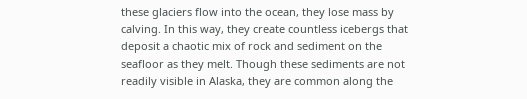these glaciers flow into the ocean, they lose mass by calving. In this way, they create countless icebergs that deposit a chaotic mix of rock and sediment on the seafloor as they melt. Though these sediments are not readily visible in Alaska, they are common along the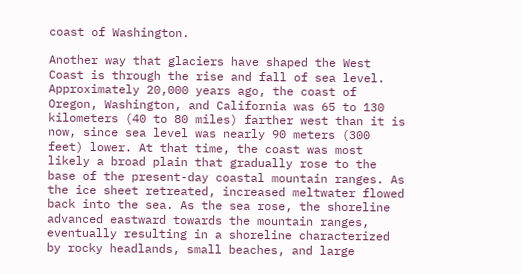coast of Washington.

Another way that glaciers have shaped the West Coast is through the rise and fall of sea level. Approximately 20,000 years ago, the coast of Oregon, Washington, and California was 65 to 130 kilometers (40 to 80 miles) farther west than it is now, since sea level was nearly 90 meters (300 feet) lower. At that time, the coast was most likely a broad plain that gradually rose to the base of the present-day coastal mountain ranges. As the ice sheet retreated, increased meltwater flowed back into the sea. As the sea rose, the shoreline advanced eastward towards the mountain ranges, eventually resulting in a shoreline characterized by rocky headlands, small beaches, and large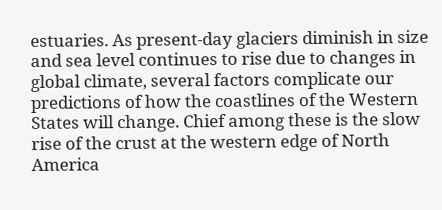estuaries. As present-day glaciers diminish in size and sea level continues to rise due to changes in global climate, several factors complicate our predictions of how the coastlines of the Western States will change. Chief among these is the slow rise of the crust at the western edge of North America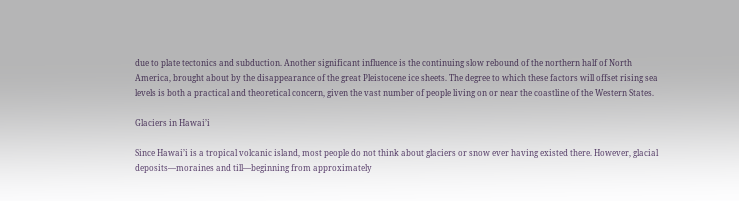due to plate tectonics and subduction. Another significant influence is the continuing slow rebound of the northern half of North America, brought about by the disappearance of the great Pleistocene ice sheets. The degree to which these factors will offset rising sea levels is both a practical and theoretical concern, given the vast number of people living on or near the coastline of the Western States.

Glaciers in Hawai’i

Since Hawai’i is a tropical volcanic island, most people do not think about glaciers or snow ever having existed there. However, glacial deposits—moraines and till—beginning from approximately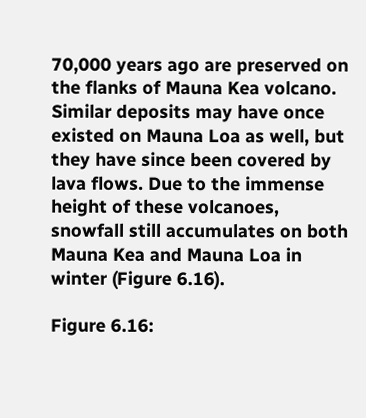70,000 years ago are preserved on the flanks of Mauna Kea volcano. Similar deposits may have once existed on Mauna Loa as well, but they have since been covered by lava flows. Due to the immense height of these volcanoes, snowfall still accumulates on both Mauna Kea and Mauna Loa in winter (Figure 6.16).

Figure 6.16: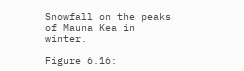Snowfall on the peaks of Mauna Kea in winter.

Figure 6.16: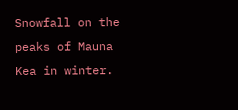Snowfall on the peaks of Mauna Kea in winter.